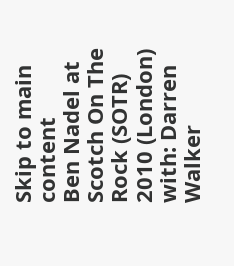Skip to main content
Ben Nadel at Scotch On The Rock (SOTR) 2010 (London) with: Darren Walker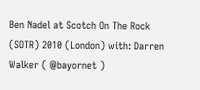Ben Nadel at Scotch On The Rock (SOTR) 2010 (London) with: Darren Walker ( @bayornet )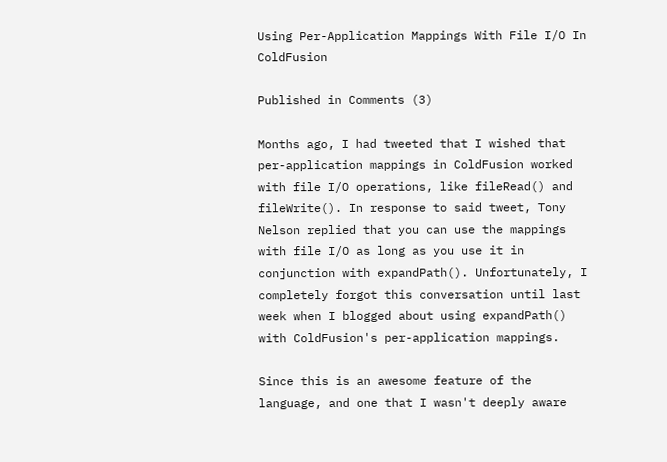Using Per-Application Mappings With File I/O In ColdFusion

Published in Comments (3)

Months ago, I had tweeted that I wished that per-application mappings in ColdFusion worked with file I/O operations, like fileRead() and fileWrite(). In response to said tweet, Tony Nelson replied that you can use the mappings with file I/O as long as you use it in conjunction with expandPath(). Unfortunately, I completely forgot this conversation until last week when I blogged about using expandPath() with ColdFusion's per-application mappings.

Since this is an awesome feature of the language, and one that I wasn't deeply aware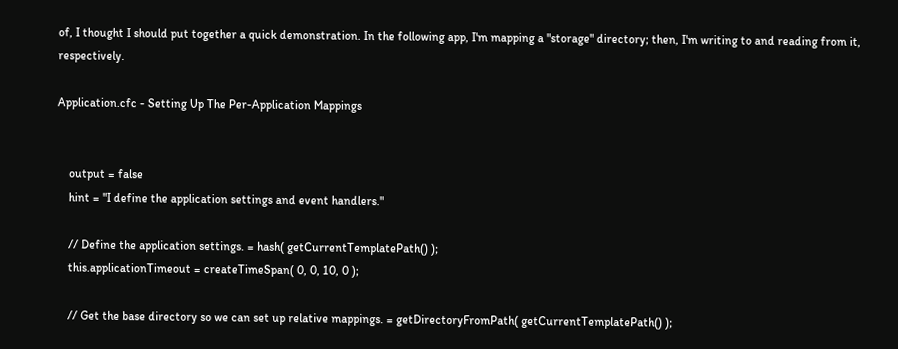of, I thought I should put together a quick demonstration. In the following app, I'm mapping a "storage" directory; then, I'm writing to and reading from it, respectively.

Application.cfc - Setting Up The Per-Application Mappings


    output = false
    hint = "I define the application settings and event handlers."

    // Define the application settings. = hash( getCurrentTemplatePath() );
    this.applicationTimeout = createTimeSpan( 0, 0, 10, 0 );

    // Get the base directory so we can set up relative mappings. = getDirectoryFromPath( getCurrentTemplatePath() );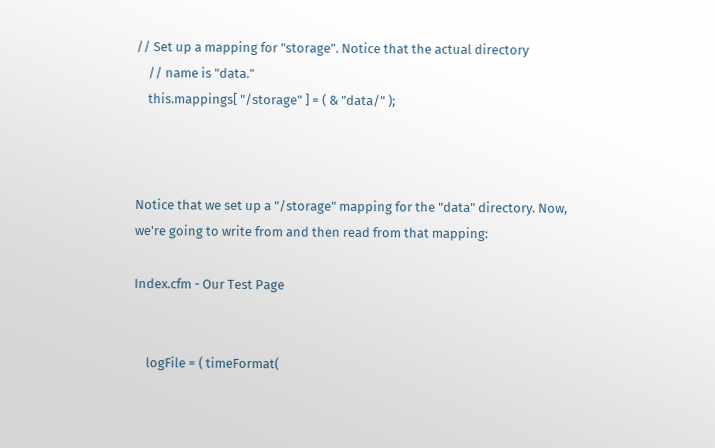// Set up a mapping for "storage". Notice that the actual directory
    // name is "data."
    this.mappings[ "/storage" ] = ( & "data/" );



Notice that we set up a "/storage" mapping for the "data" directory. Now, we're going to write from and then read from that mapping:

Index.cfm - Our Test Page


    logFile = ( timeFormat(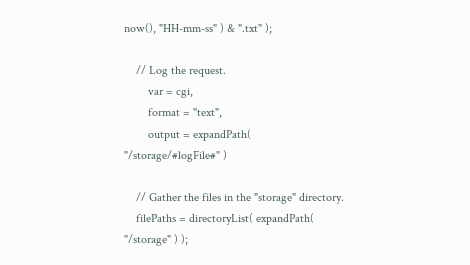now(), "HH-mm-ss" ) & ".txt" );

    // Log the request.
        var = cgi,
        format = "text",
        output = expandPath( "/storage/#logFile#" )

    // Gather the files in the "storage" directory.
    filePaths = directoryList( expandPath( "/storage" ) );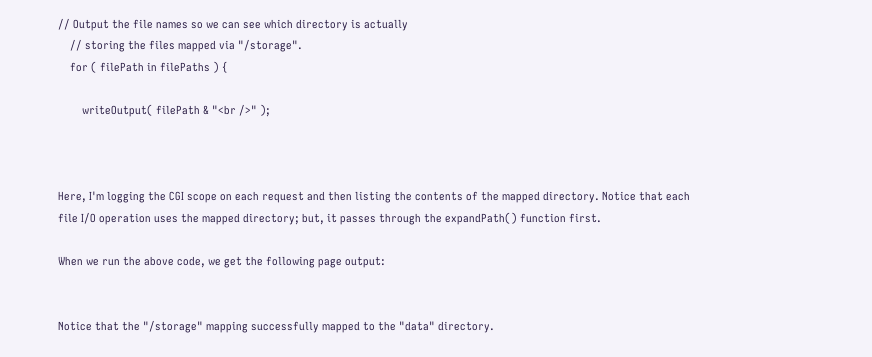// Output the file names so we can see which directory is actually
    // storing the files mapped via "/storage".
    for ( filePath in filePaths ) {

        writeOutput( filePath & "<br />" );



Here, I'm logging the CGI scope on each request and then listing the contents of the mapped directory. Notice that each file I/O operation uses the mapped directory; but, it passes through the expandPath() function first.

When we run the above code, we get the following page output:


Notice that the "/storage" mapping successfully mapped to the "data" directory.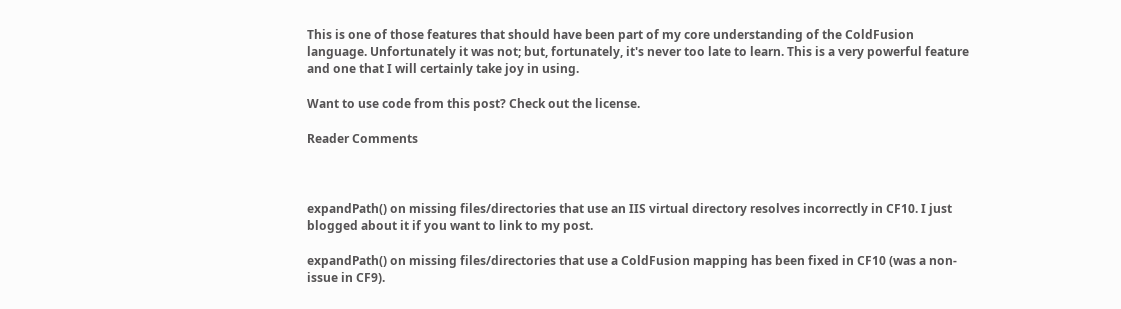This is one of those features that should have been part of my core understanding of the ColdFusion language. Unfortunately it was not; but, fortunately, it's never too late to learn. This is a very powerful feature and one that I will certainly take joy in using.

Want to use code from this post? Check out the license.

Reader Comments



expandPath() on missing files/directories that use an IIS virtual directory resolves incorrectly in CF10. I just blogged about it if you want to link to my post.

expandPath() on missing files/directories that use a ColdFusion mapping has been fixed in CF10 (was a non-issue in CF9).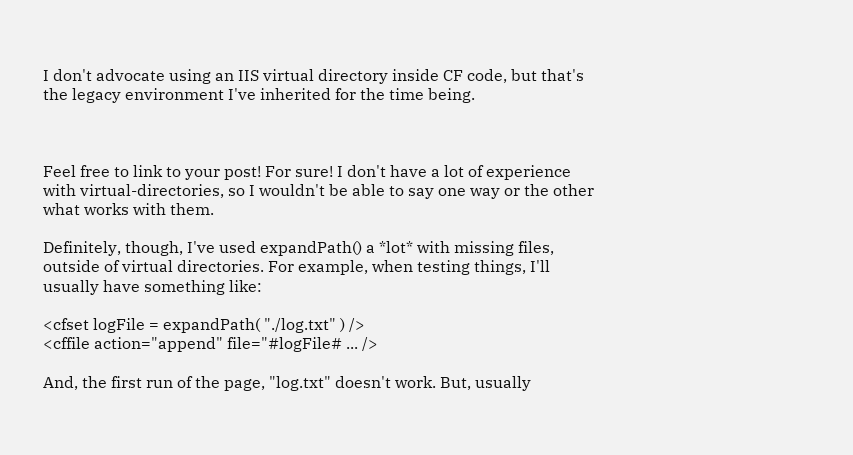I don't advocate using an IIS virtual directory inside CF code, but that's the legacy environment I've inherited for the time being.



Feel free to link to your post! For sure! I don't have a lot of experience with virtual-directories, so I wouldn't be able to say one way or the other what works with them.

Definitely, though, I've used expandPath() a *lot* with missing files, outside of virtual directories. For example, when testing things, I'll usually have something like:

<cfset logFile = expandPath( "./log.txt" ) />
<cffile action="append" file="#logFile# ... />

And, the first run of the page, "log.txt" doesn't work. But, usually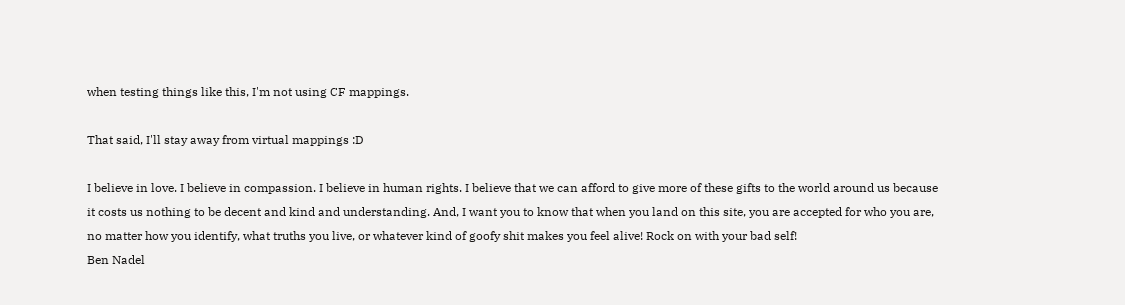when testing things like this, I'm not using CF mappings.

That said, I'll stay away from virtual mappings :D

I believe in love. I believe in compassion. I believe in human rights. I believe that we can afford to give more of these gifts to the world around us because it costs us nothing to be decent and kind and understanding. And, I want you to know that when you land on this site, you are accepted for who you are, no matter how you identify, what truths you live, or whatever kind of goofy shit makes you feel alive! Rock on with your bad self!
Ben Nadel